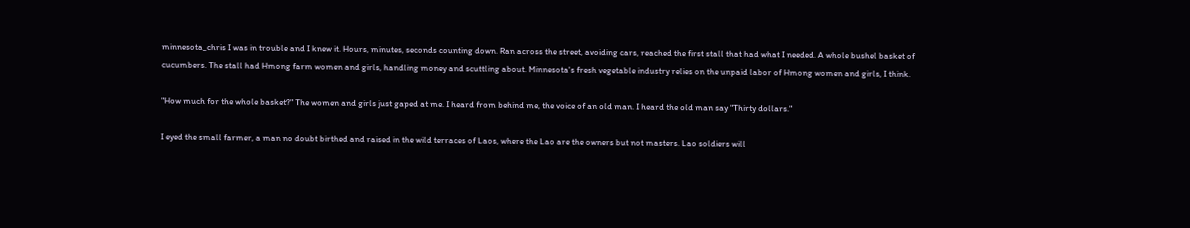minnesota_chris I was in trouble and I knew it. Hours, minutes, seconds counting down. Ran across the street, avoiding cars, reached the first stall that had what I needed. A whole bushel basket of cucumbers. The stall had Hmong farm women and girls, handling money and scuttling about. Minnesota's fresh vegetable industry relies on the unpaid labor of Hmong women and girls, I think.

"How much for the whole basket?" The women and girls just gaped at me. I heard from behind me, the voice of an old man. I heard the old man say "Thirty dollars."

I eyed the small farmer, a man no doubt birthed and raised in the wild terraces of Laos, where the Lao are the owners but not masters. Lao soldiers will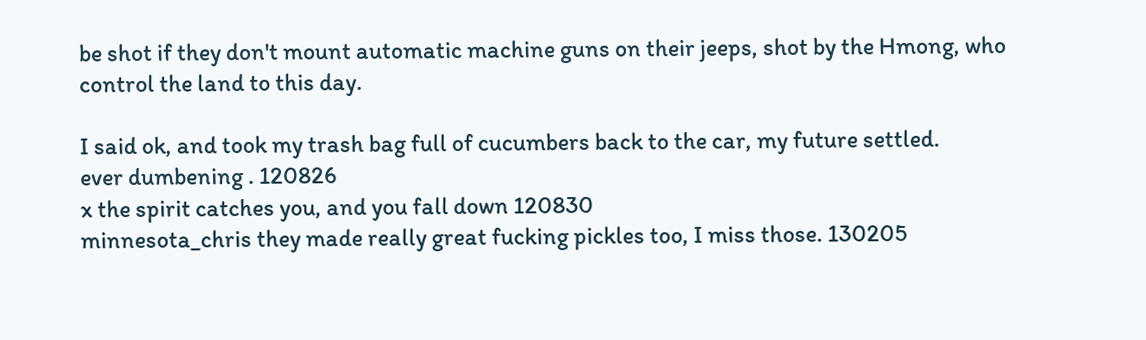be shot if they don't mount automatic machine guns on their jeeps, shot by the Hmong, who control the land to this day.

I said ok, and took my trash bag full of cucumbers back to the car, my future settled.
ever dumbening . 120826
x the spirit catches you, and you fall down 120830
minnesota_chris they made really great fucking pickles too, I miss those. 130205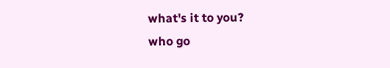what's it to you?
who go